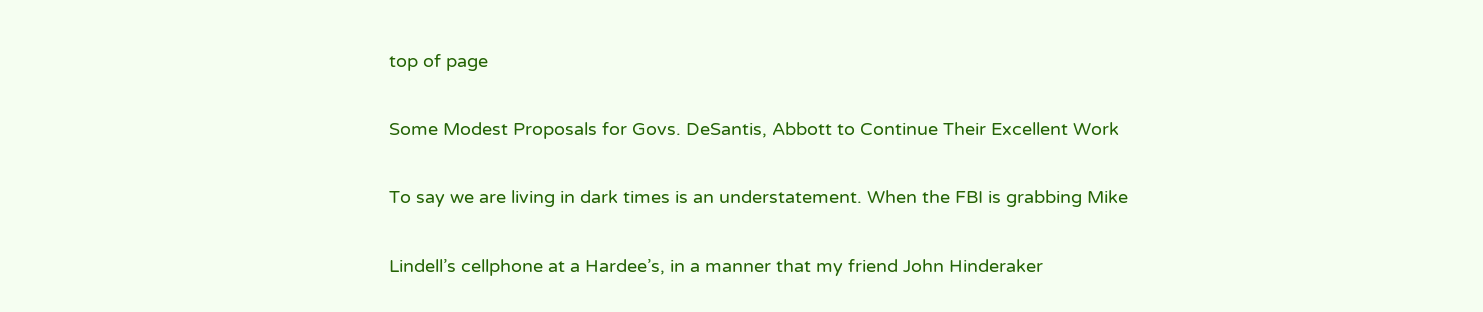top of page

Some Modest Proposals for Govs. DeSantis, Abbott to Continue Their Excellent Work

To say we are living in dark times is an understatement. When the FBI is grabbing Mike

Lindell’s cellphone at a Hardee’s, in a manner that my friend John Hinderaker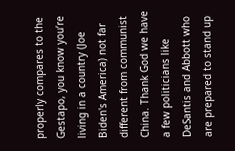properly compares to the Gestapo, you know you’re living in a country (Joe Biden's America) not far different from communist China. Thank God we have a few politicians like DeSantis and Abbott who are prepared to stand up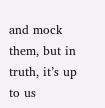and mock them, but in truth, it’s up to us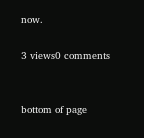now.

3 views0 comments


bottom of page